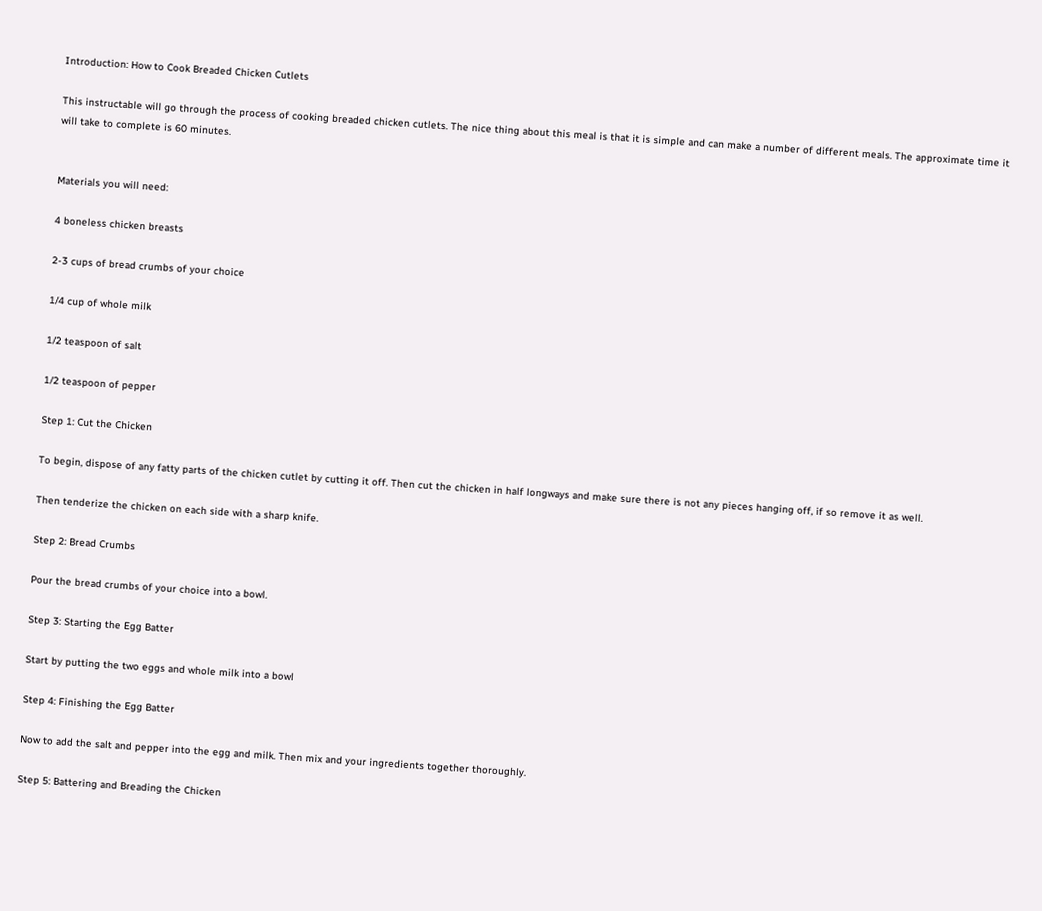Introduction: How to Cook Breaded Chicken Cutlets

This instructable will go through the process of cooking breaded chicken cutlets. The nice thing about this meal is that it is simple and can make a number of different meals. The approximate time it will take to complete is 60 minutes.


Materials you will need:

4 boneless chicken breasts

2-3 cups of bread crumbs of your choice

1/4 cup of whole milk

1/2 teaspoon of salt

1/2 teaspoon of pepper

Step 1: Cut the Chicken

To begin, dispose of any fatty parts of the chicken cutlet by cutting it off. Then cut the chicken in half longways and make sure there is not any pieces hanging off, if so remove it as well.

Then tenderize the chicken on each side with a sharp knife.

Step 2: Bread Crumbs

Pour the bread crumbs of your choice into a bowl.

Step 3: Starting the Egg Batter

Start by putting the two eggs and whole milk into a bowl

Step 4: Finishing the Egg Batter

Now to add the salt and pepper into the egg and milk. Then mix and your ingredients together thoroughly.

Step 5: Battering and Breading the Chicken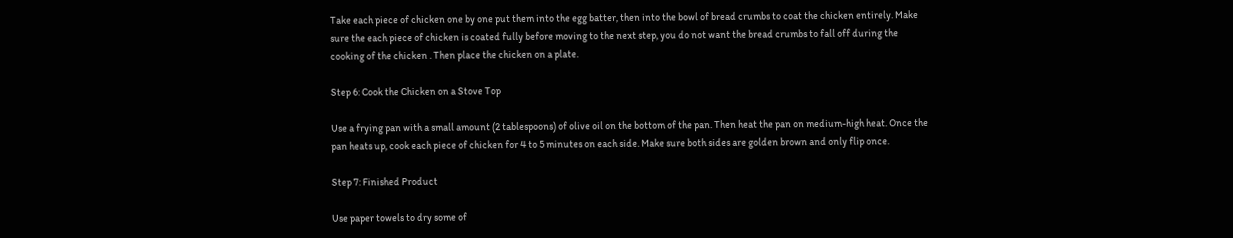Take each piece of chicken one by one put them into the egg batter, then into the bowl of bread crumbs to coat the chicken entirely. Make sure the each piece of chicken is coated fully before moving to the next step, you do not want the bread crumbs to fall off during the cooking of the chicken . Then place the chicken on a plate.

Step 6: Cook the Chicken on a Stove Top

Use a frying pan with a small amount (2 tablespoons) of olive oil on the bottom of the pan. Then heat the pan on medium-high heat. Once the pan heats up, cook each piece of chicken for 4 to 5 minutes on each side. Make sure both sides are golden brown and only flip once.

Step 7: Finished Product

Use paper towels to dry some of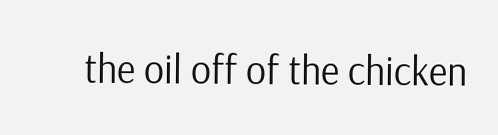the oil off of the chicken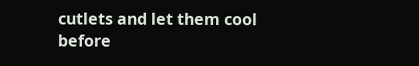cutlets and let them cool before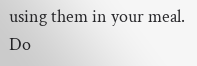using them in your meal. Do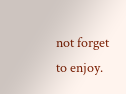not forget to enjoy.